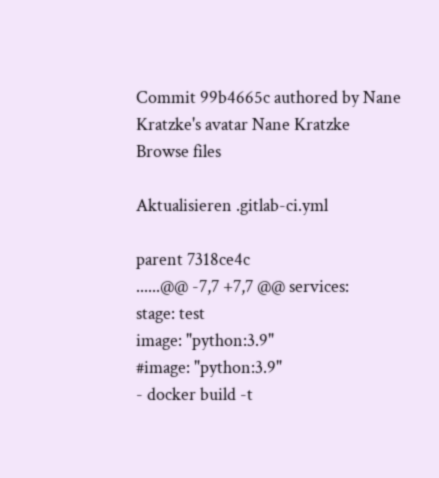Commit 99b4665c authored by Nane Kratzke's avatar Nane Kratzke
Browse files

Aktualisieren .gitlab-ci.yml

parent 7318ce4c
......@@ -7,7 +7,7 @@ services:
stage: test
image: "python:3.9"
#image: "python:3.9"
- docker build -t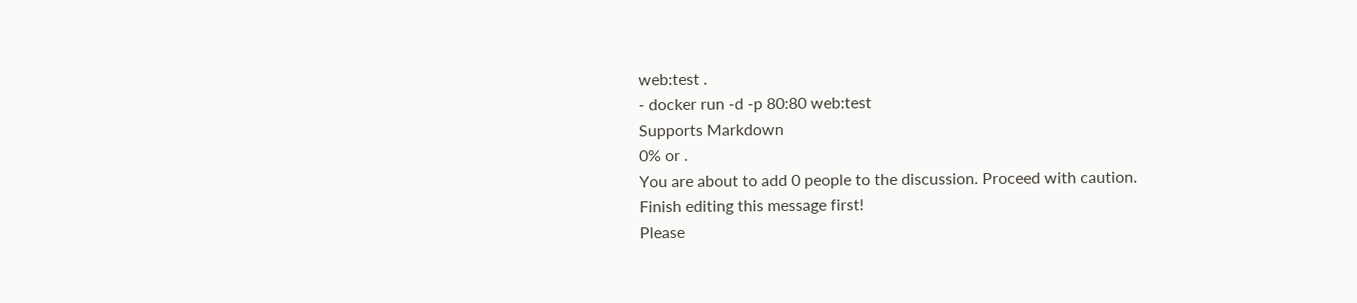web:test .
- docker run -d -p 80:80 web:test
Supports Markdown
0% or .
You are about to add 0 people to the discussion. Proceed with caution.
Finish editing this message first!
Please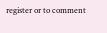register or to comment